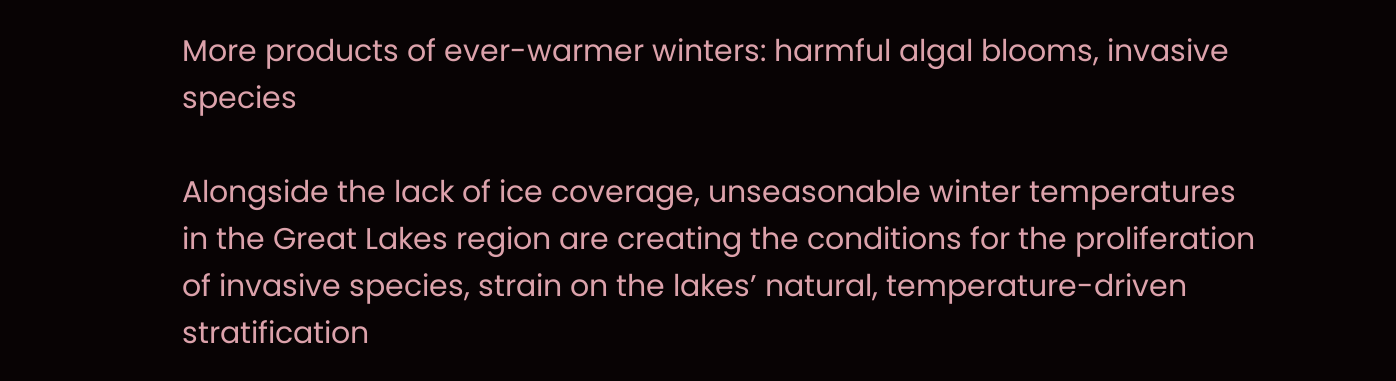More products of ever-warmer winters: harmful algal blooms, invasive species

Alongside the lack of ice coverage, unseasonable winter temperatures in the Great Lakes region are creating the conditions for the proliferation of invasive species, strain on the lakes’ natural, temperature-driven stratification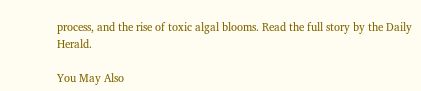process, and the rise of toxic algal blooms. Read the full story by the Daily Herald.

You May Also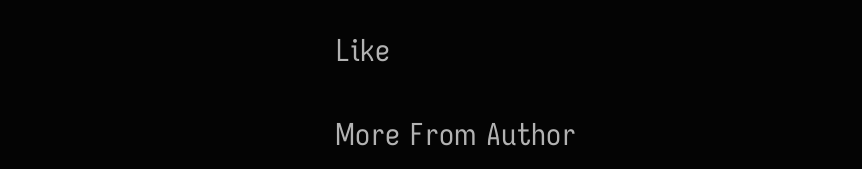Like

More From Author